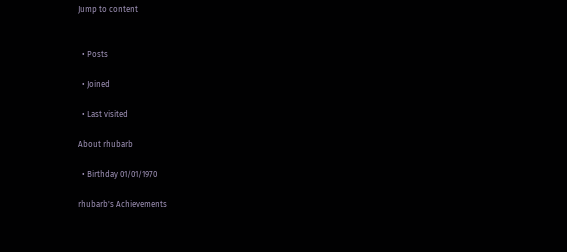Jump to content


  • Posts

  • Joined

  • Last visited

About rhubarb

  • Birthday 01/01/1970

rhubarb's Achievements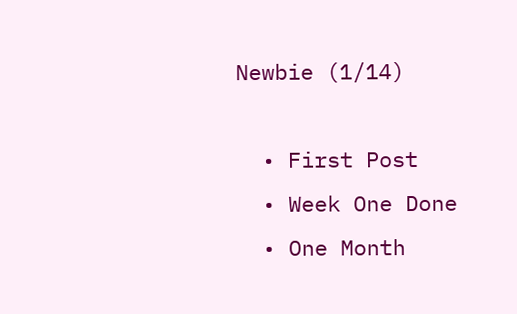Newbie (1/14)

  • First Post
  • Week One Done
  • One Month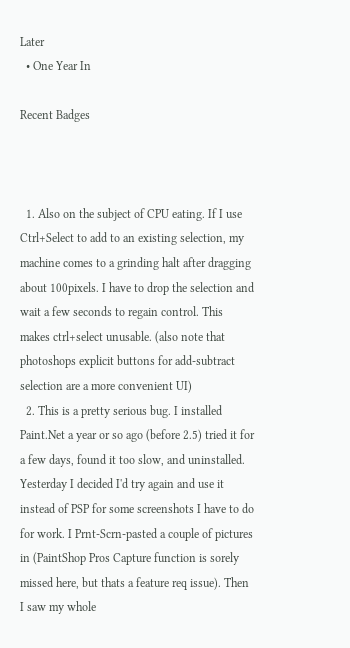Later
  • One Year In

Recent Badges



  1. Also on the subject of CPU eating. If I use Ctrl+Select to add to an existing selection, my machine comes to a grinding halt after dragging about 100pixels. I have to drop the selection and wait a few seconds to regain control. This makes ctrl+select unusable. (also note that photoshops explicit buttons for add-subtract selection are a more convenient UI)
  2. This is a pretty serious bug. I installed Paint.Net a year or so ago (before 2.5) tried it for a few days, found it too slow, and uninstalled. Yesterday I decided I'd try again and use it instead of PSP for some screenshots I have to do for work. I Prnt-Scrn-pasted a couple of pictures in (PaintShop Pros Capture function is sorely missed here, but thats a feature req issue). Then I saw my whole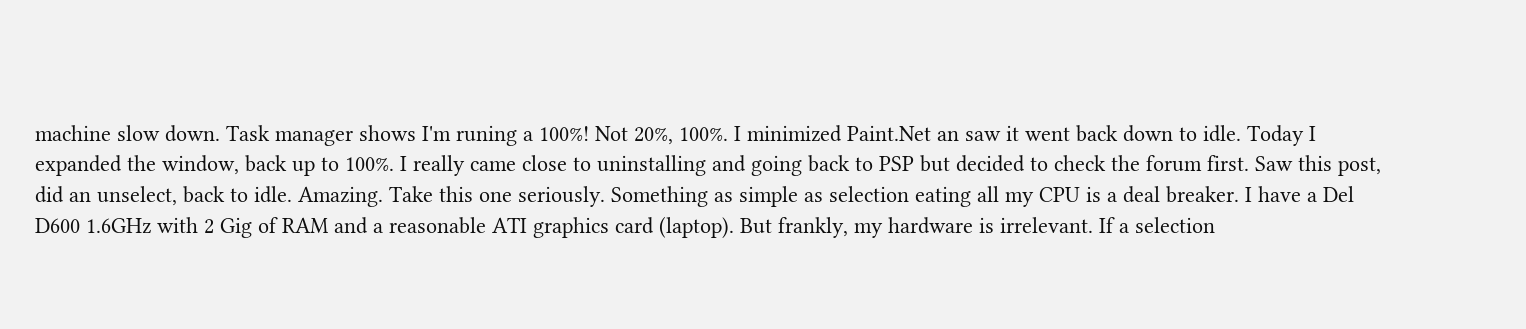machine slow down. Task manager shows I'm runing a 100%! Not 20%, 100%. I minimized Paint.Net an saw it went back down to idle. Today I expanded the window, back up to 100%. I really came close to uninstalling and going back to PSP but decided to check the forum first. Saw this post, did an unselect, back to idle. Amazing. Take this one seriously. Something as simple as selection eating all my CPU is a deal breaker. I have a Del D600 1.6GHz with 2 Gig of RAM and a reasonable ATI graphics card (laptop). But frankly, my hardware is irrelevant. If a selection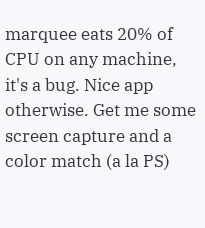marquee eats 20% of CPU on any machine, it's a bug. Nice app otherwise. Get me some screen capture and a color match (a la PS)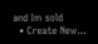and Im sold
  • Create New...